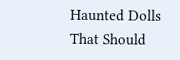Haunted Dolls That Should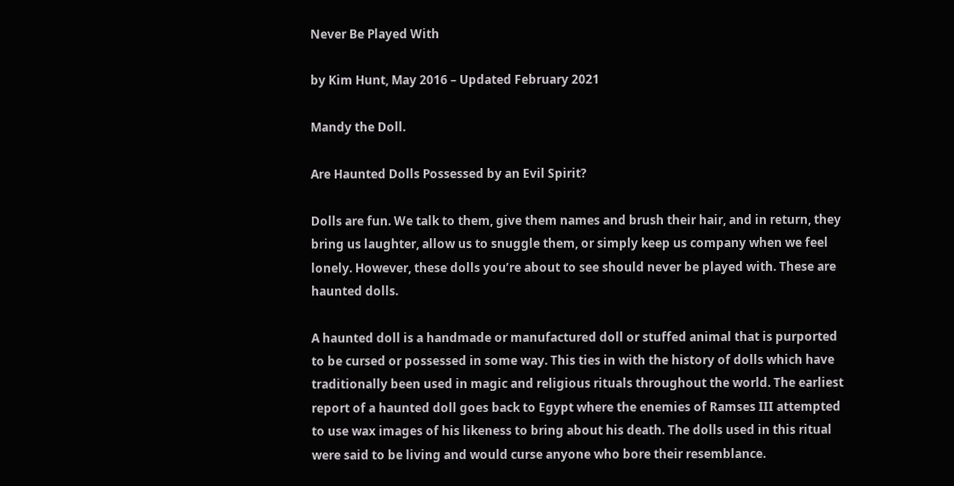Never Be Played With

by Kim Hunt, May 2016 – Updated February 2021

Mandy the Doll.

Are Haunted Dolls Possessed by an Evil Spirit?

Dolls are fun. We talk to them, give them names and brush their hair, and in return, they bring us laughter, allow us to snuggle them, or simply keep us company when we feel lonely. However, these dolls you’re about to see should never be played with. These are haunted dolls.

A haunted doll is a handmade or manufactured doll or stuffed animal that is purported to be cursed or possessed in some way. This ties in with the history of dolls which have traditionally been used in magic and religious rituals throughout the world. The earliest report of a haunted doll goes back to Egypt where the enemies of Ramses III attempted to use wax images of his likeness to bring about his death. The dolls used in this ritual were said to be living and would curse anyone who bore their resemblance.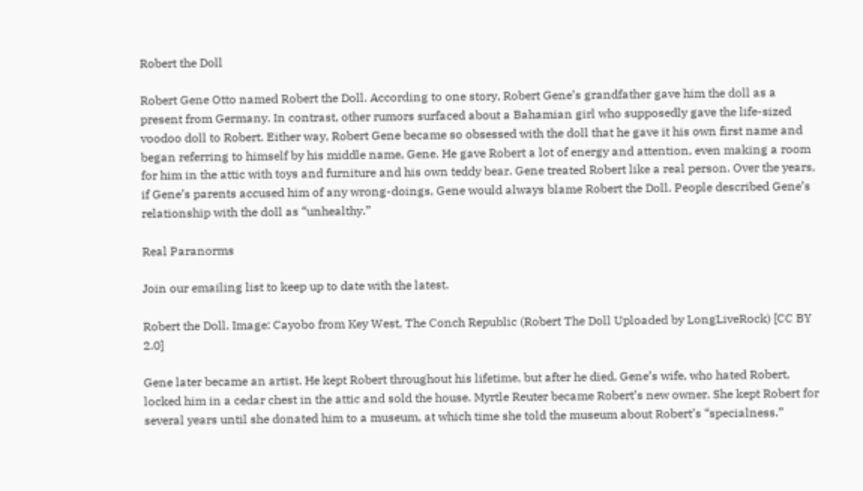Robert the Doll

Robert Gene Otto named Robert the Doll. According to one story, Robert Gene’s grandfather gave him the doll as a present from Germany. In contrast, other rumors surfaced about a Bahamian girl who supposedly gave the life-sized voodoo doll to Robert. Either way, Robert Gene became so obsessed with the doll that he gave it his own first name and began referring to himself by his middle name, Gene. He gave Robert a lot of energy and attention, even making a room for him in the attic with toys and furniture and his own teddy bear. Gene treated Robert like a real person. Over the years, if Gene’s parents accused him of any wrong-doings, Gene would always blame Robert the Doll. People described Gene’s relationship with the doll as “unhealthy.”

Real Paranorms

Join our emailing list to keep up to date with the latest.

Robert the Doll. Image: Cayobo from Key West, The Conch Republic (Robert The Doll Uploaded by LongLiveRock) [CC BY 2.0]

Gene later became an artist. He kept Robert throughout his lifetime, but after he died, Gene’s wife, who hated Robert, locked him in a cedar chest in the attic and sold the house. Myrtle Reuter became Robert’s new owner. She kept Robert for several years until she donated him to a museum, at which time she told the museum about Robert’s “specialness.”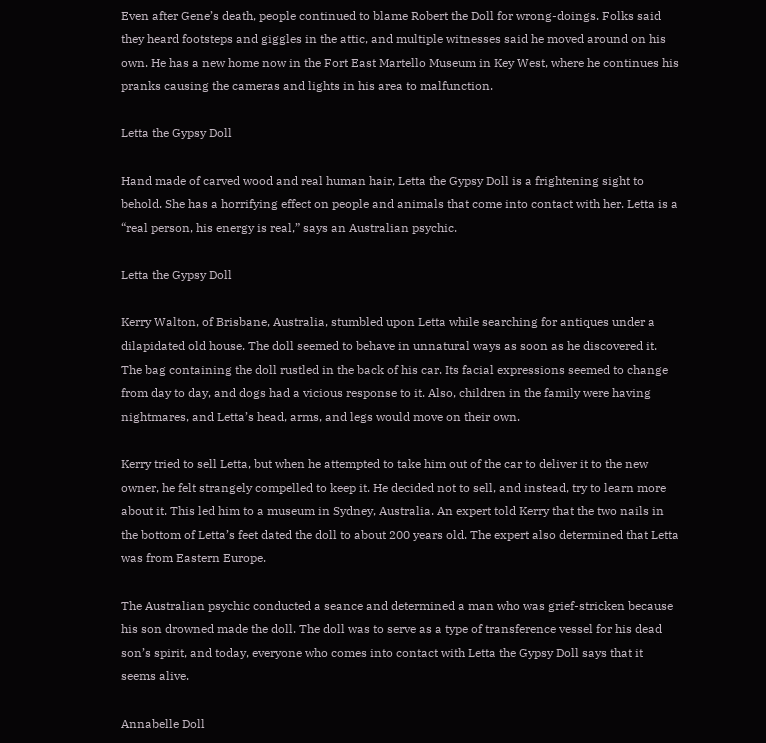Even after Gene’s death, people continued to blame Robert the Doll for wrong-doings. Folks said they heard footsteps and giggles in the attic, and multiple witnesses said he moved around on his own. He has a new home now in the Fort East Martello Museum in Key West, where he continues his pranks causing the cameras and lights in his area to malfunction.

Letta the Gypsy Doll

Hand made of carved wood and real human hair, Letta the Gypsy Doll is a frightening sight to behold. She has a horrifying effect on people and animals that come into contact with her. Letta is a “real person, his energy is real,” says an Australian psychic.

Letta the Gypsy Doll

Kerry Walton, of Brisbane, Australia, stumbled upon Letta while searching for antiques under a dilapidated old house. The doll seemed to behave in unnatural ways as soon as he discovered it. The bag containing the doll rustled in the back of his car. Its facial expressions seemed to change from day to day, and dogs had a vicious response to it. Also, children in the family were having nightmares, and Letta’s head, arms, and legs would move on their own.

Kerry tried to sell Letta, but when he attempted to take him out of the car to deliver it to the new owner, he felt strangely compelled to keep it. He decided not to sell, and instead, try to learn more about it. This led him to a museum in Sydney, Australia. An expert told Kerry that the two nails in the bottom of Letta’s feet dated the doll to about 200 years old. The expert also determined that Letta was from Eastern Europe.

The Australian psychic conducted a seance and determined a man who was grief-stricken because his son drowned made the doll. The doll was to serve as a type of transference vessel for his dead son’s spirit, and today, everyone who comes into contact with Letta the Gypsy Doll says that it seems alive.

Annabelle Doll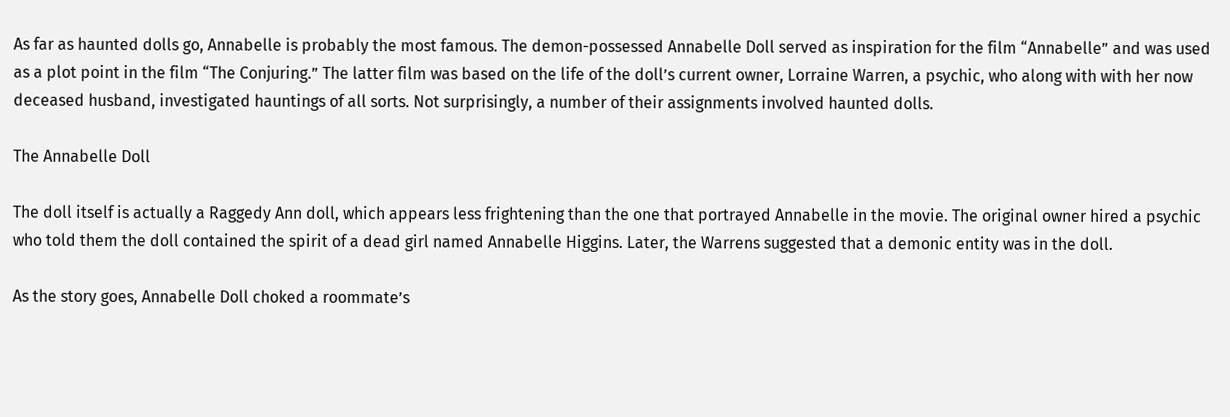As far as haunted dolls go, Annabelle is probably the most famous. The demon-possessed Annabelle Doll served as inspiration for the film “Annabelle” and was used as a plot point in the film “The Conjuring.” The latter film was based on the life of the doll’s current owner, Lorraine Warren, a psychic, who along with with her now deceased husband, investigated hauntings of all sorts. Not surprisingly, a number of their assignments involved haunted dolls.

The Annabelle Doll

The doll itself is actually a Raggedy Ann doll, which appears less frightening than the one that portrayed Annabelle in the movie. The original owner hired a psychic who told them the doll contained the spirit of a dead girl named Annabelle Higgins. Later, the Warrens suggested that a demonic entity was in the doll.

As the story goes, Annabelle Doll choked a roommate’s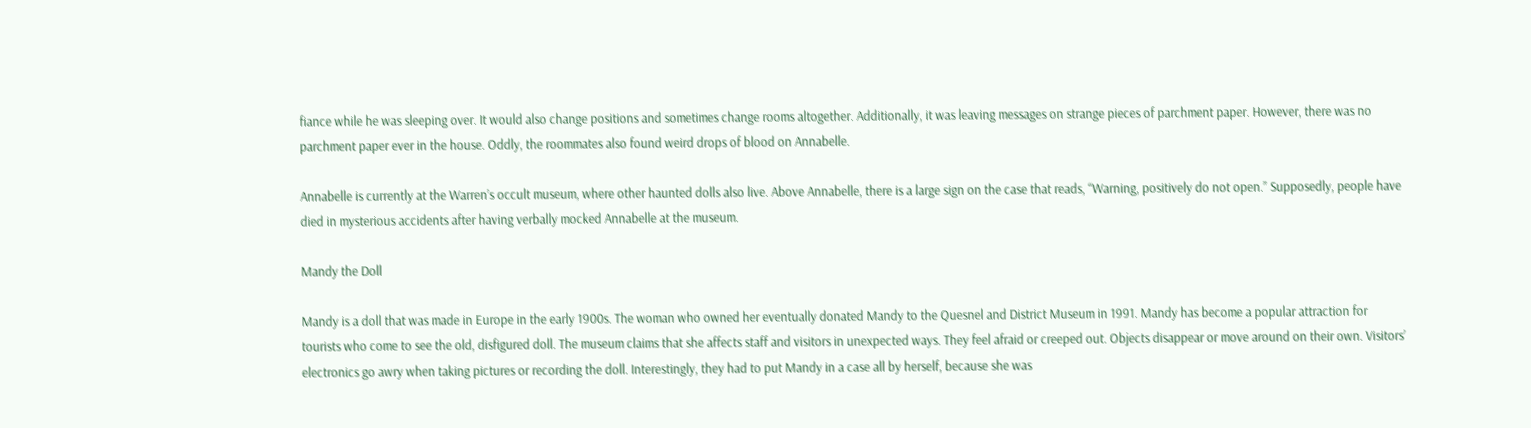fiance while he was sleeping over. It would also change positions and sometimes change rooms altogether. Additionally, it was leaving messages on strange pieces of parchment paper. However, there was no parchment paper ever in the house. Oddly, the roommates also found weird drops of blood on Annabelle.

Annabelle is currently at the Warren’s occult museum, where other haunted dolls also live. Above Annabelle, there is a large sign on the case that reads, “Warning, positively do not open.” Supposedly, people have died in mysterious accidents after having verbally mocked Annabelle at the museum.

Mandy the Doll

Mandy is a doll that was made in Europe in the early 1900s. The woman who owned her eventually donated Mandy to the Quesnel and District Museum in 1991. Mandy has become a popular attraction for tourists who come to see the old, disfigured doll. The museum claims that she affects staff and visitors in unexpected ways. They feel afraid or creeped out. Objects disappear or move around on their own. Visitors’ electronics go awry when taking pictures or recording the doll. Interestingly, they had to put Mandy in a case all by herself, because she was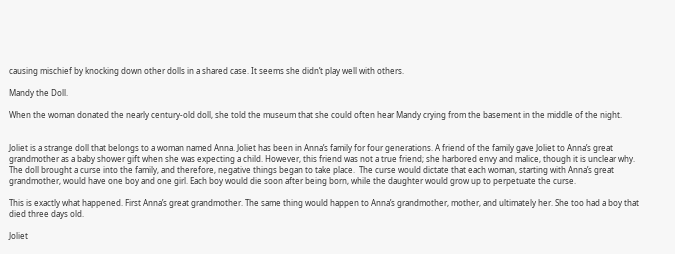causing mischief by knocking down other dolls in a shared case. It seems she didn’t play well with others.

Mandy the Doll.

When the woman donated the nearly century-old doll, she told the museum that she could often hear Mandy crying from the basement in the middle of the night.


Joliet is a strange doll that belongs to a woman named Anna. Joliet has been in Anna’s family for four generations. A friend of the family gave Joliet to Anna’s great grandmother as a baby shower gift when she was expecting a child. However, this friend was not a true friend; she harbored envy and malice, though it is unclear why. The doll brought a curse into the family, and therefore, negative things began to take place.  The curse would dictate that each woman, starting with Anna’s great grandmother, would have one boy and one girl. Each boy would die soon after being born, while the daughter would grow up to perpetuate the curse.

This is exactly what happened. First Anna’s great grandmother. The same thing would happen to Anna’s grandmother, mother, and ultimately her. She too had a boy that died three days old.

Joliet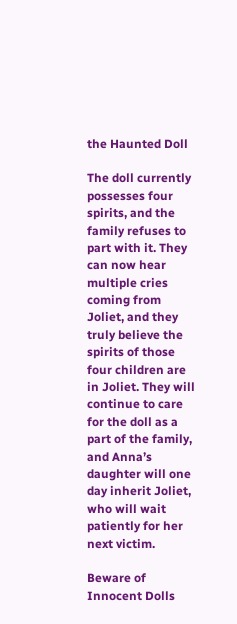the Haunted Doll

The doll currently possesses four spirits, and the family refuses to part with it. They can now hear multiple cries coming from Joliet, and they truly believe the spirits of those four children are in Joliet. They will continue to care for the doll as a part of the family, and Anna’s daughter will one day inherit Joliet, who will wait patiently for her next victim.

Beware of Innocent Dolls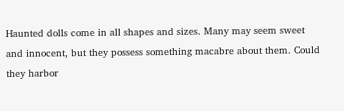Haunted dolls come in all shapes and sizes. Many may seem sweet and innocent, but they possess something macabre about them. Could they harbor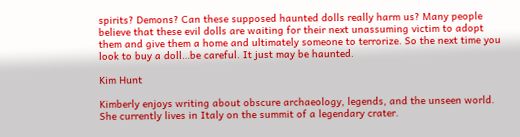spirits? Demons? Can these supposed haunted dolls really harm us? Many people believe that these evil dolls are waiting for their next unassuming victim to adopt them and give them a home and ultimately someone to terrorize. So the next time you look to buy a doll…be careful. It just may be haunted.

Kim Hunt

Kimberly enjoys writing about obscure archaeology, legends, and the unseen world. She currently lives in Italy on the summit of a legendary crater.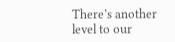There’s another level to our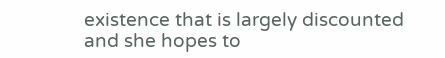existence that is largely discounted and she hopes to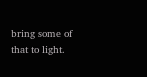bring some of that to light.